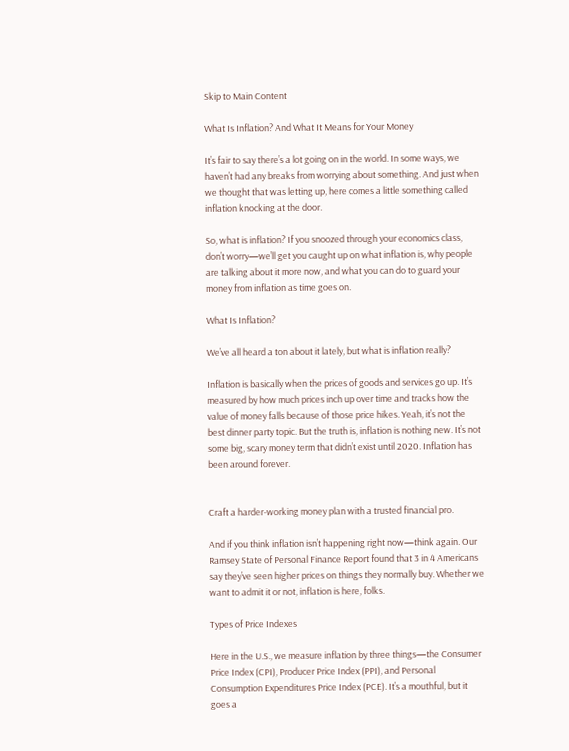Skip to Main Content

What Is Inflation? And What It Means for Your Money

It’s fair to say there’s a lot going on in the world. In some ways, we haven’t had any breaks from worrying about something. And just when we thought that was letting up, here comes a little something called inflation knocking at the door.

So, what is inflation? If you snoozed through your economics class, don’t worry—we’ll get you caught up on what inflation is, why people are talking about it more now, and what you can do to guard your money from inflation as time goes on.

What Is Inflation?

We’ve all heard a ton about it lately, but what is inflation really?

Inflation is basically when the prices of goods and services go up. It’s measured by how much prices inch up over time and tracks how the value of money falls because of those price hikes. Yeah, it’s not the best dinner party topic. But the truth is, inflation is nothing new. It’s not some big, scary money term that didn’t exist until 2020. Inflation has been around forever.


Craft a harder-working money plan with a trusted financial pro.

And if you think inflation isn’t happening right now—think again. Our Ramsey State of Personal Finance Report found that 3 in 4 Americans say they’ve seen higher prices on things they normally buy. Whether we want to admit it or not, inflation is here, folks.

Types of Price Indexes

Here in the U.S., we measure inflation by three things—the Consumer Price Index (CPI), Producer Price Index (PPI), and Personal Consumption Expenditures Price Index (PCE). It’s a mouthful, but it goes a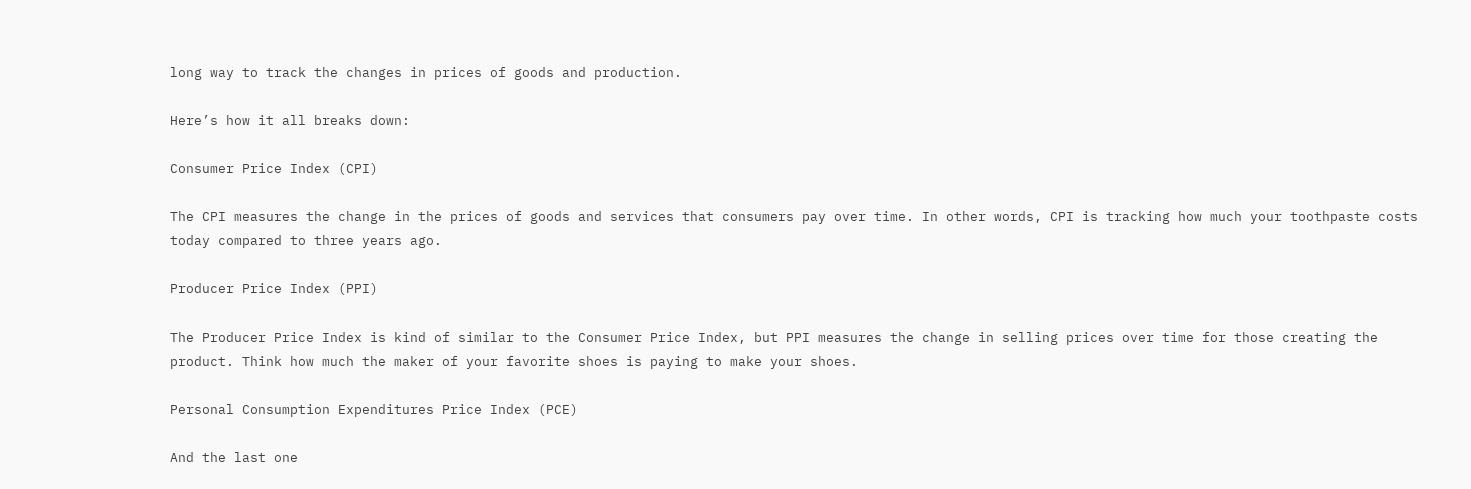long way to track the changes in prices of goods and production.

Here’s how it all breaks down:

Consumer Price Index (CPI)

The CPI measures the change in the prices of goods and services that consumers pay over time. In other words, CPI is tracking how much your toothpaste costs today compared to three years ago.

Producer Price Index (PPI)

The Producer Price Index is kind of similar to the Consumer Price Index, but PPI measures the change in selling prices over time for those creating the product. Think how much the maker of your favorite shoes is paying to make your shoes.

Personal Consumption Expenditures Price Index (PCE)

And the last one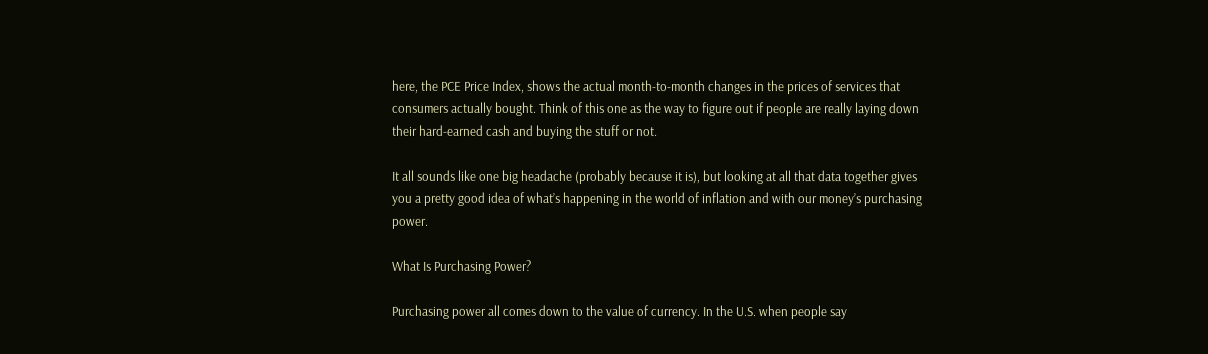here, the PCE Price Index, shows the actual month-to-month changes in the prices of services that consumers actually bought. Think of this one as the way to figure out if people are really laying down their hard-earned cash and buying the stuff or not.

It all sounds like one big headache (probably because it is), but looking at all that data together gives you a pretty good idea of what’s happening in the world of inflation and with our money’s purchasing power.

What Is Purchasing Power?

Purchasing power all comes down to the value of currency. In the U.S. when people say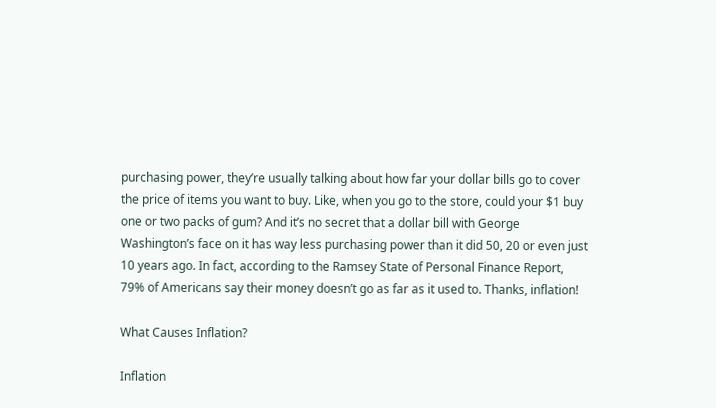purchasing power, they’re usually talking about how far your dollar bills go to cover the price of items you want to buy. Like, when you go to the store, could your $1 buy one or two packs of gum? And it’s no secret that a dollar bill with George Washington’s face on it has way less purchasing power than it did 50, 20 or even just 10 years ago. In fact, according to the Ramsey State of Personal Finance Report, 79% of Americans say their money doesn’t go as far as it used to. Thanks, inflation!

What Causes Inflation?

Inflation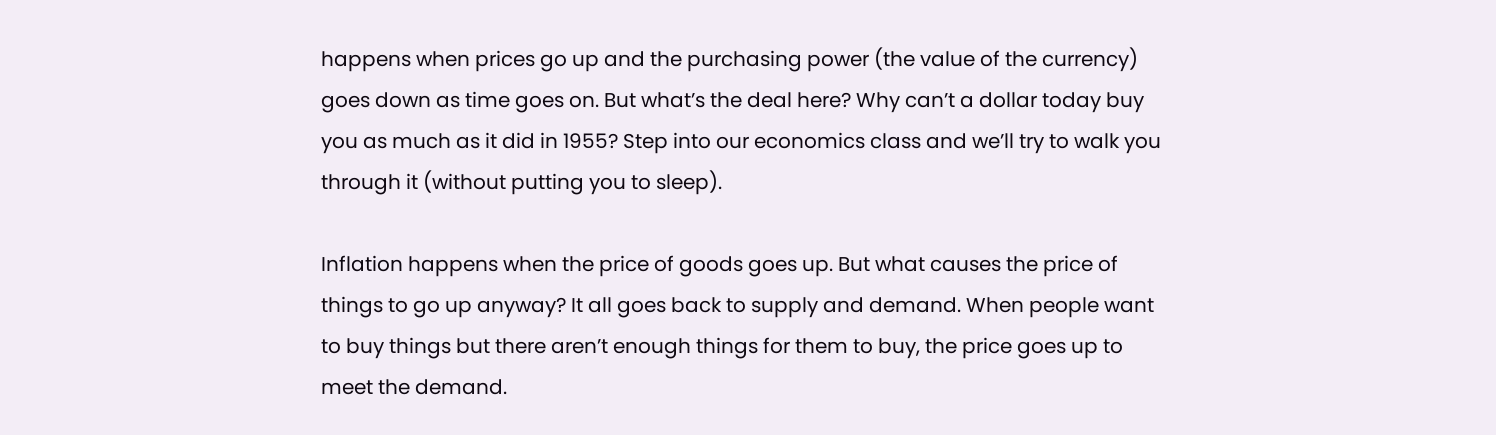happens when prices go up and the purchasing power (the value of the currency) goes down as time goes on. But what’s the deal here? Why can’t a dollar today buy you as much as it did in 1955? Step into our economics class and we’ll try to walk you through it (without putting you to sleep).

Inflation happens when the price of goods goes up. But what causes the price of things to go up anyway? It all goes back to supply and demand. When people want to buy things but there aren’t enough things for them to buy, the price goes up to meet the demand.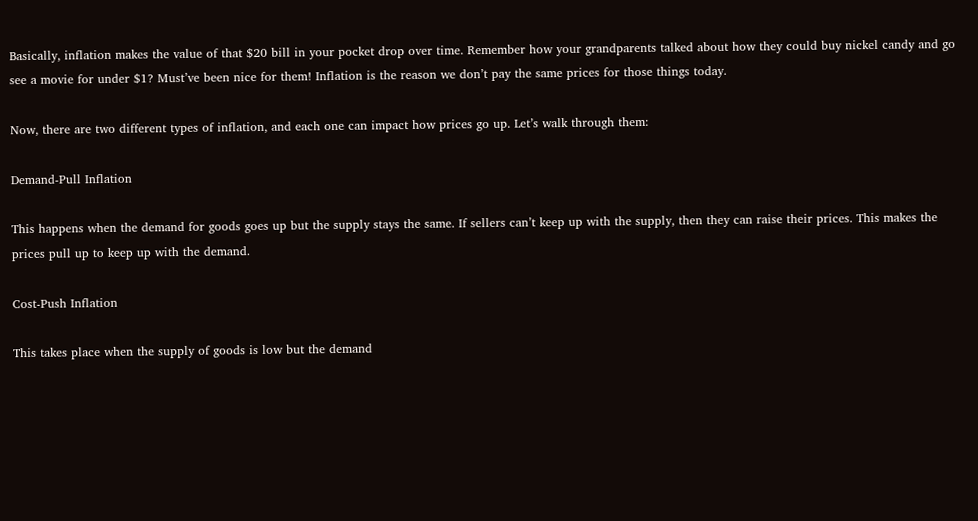Basically, inflation makes the value of that $20 bill in your pocket drop over time. Remember how your grandparents talked about how they could buy nickel candy and go see a movie for under $1? Must’ve been nice for them! Inflation is the reason we don’t pay the same prices for those things today.

Now, there are two different types of inflation, and each one can impact how prices go up. Let’s walk through them:

Demand-Pull Inflation

This happens when the demand for goods goes up but the supply stays the same. If sellers can’t keep up with the supply, then they can raise their prices. This makes the prices pull up to keep up with the demand.

Cost-Push Inflation

This takes place when the supply of goods is low but the demand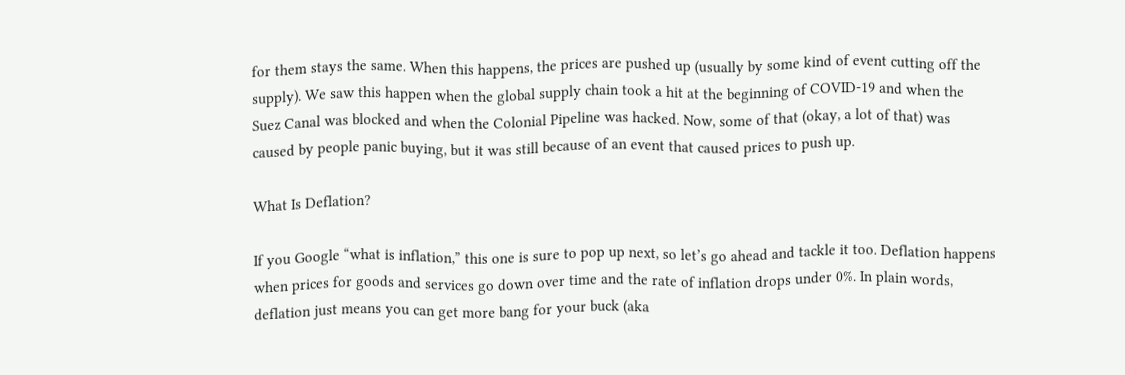for them stays the same. When this happens, the prices are pushed up (usually by some kind of event cutting off the supply). We saw this happen when the global supply chain took a hit at the beginning of COVID-19 and when the Suez Canal was blocked and when the Colonial Pipeline was hacked. Now, some of that (okay, a lot of that) was caused by people panic buying, but it was still because of an event that caused prices to push up.

What Is Deflation?

If you Google “what is inflation,” this one is sure to pop up next, so let’s go ahead and tackle it too. Deflation happens when prices for goods and services go down over time and the rate of inflation drops under 0%. In plain words, deflation just means you can get more bang for your buck (aka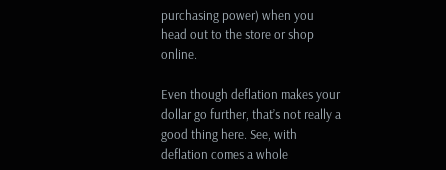purchasing power) when you head out to the store or shop online.

Even though deflation makes your dollar go further, that’s not really a good thing here. See, with deflation comes a whole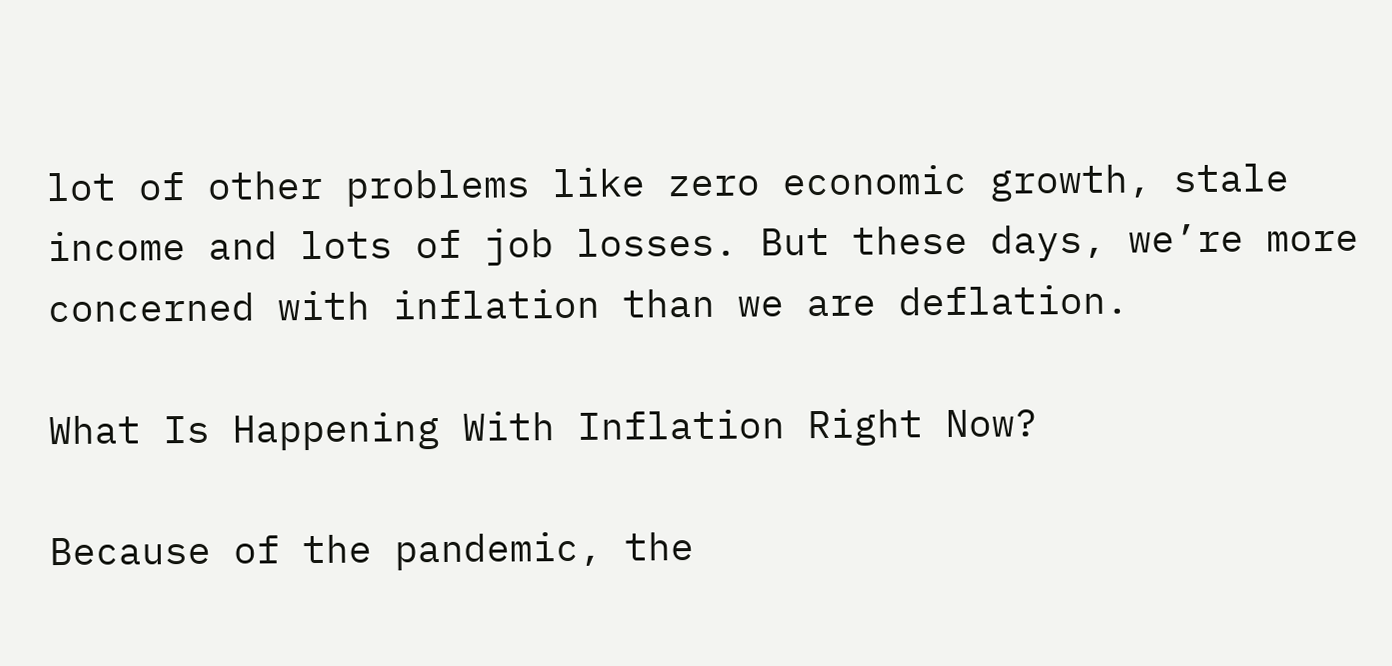lot of other problems like zero economic growth, stale income and lots of job losses. But these days, we’re more concerned with inflation than we are deflation.

What Is Happening With Inflation Right Now?

Because of the pandemic, the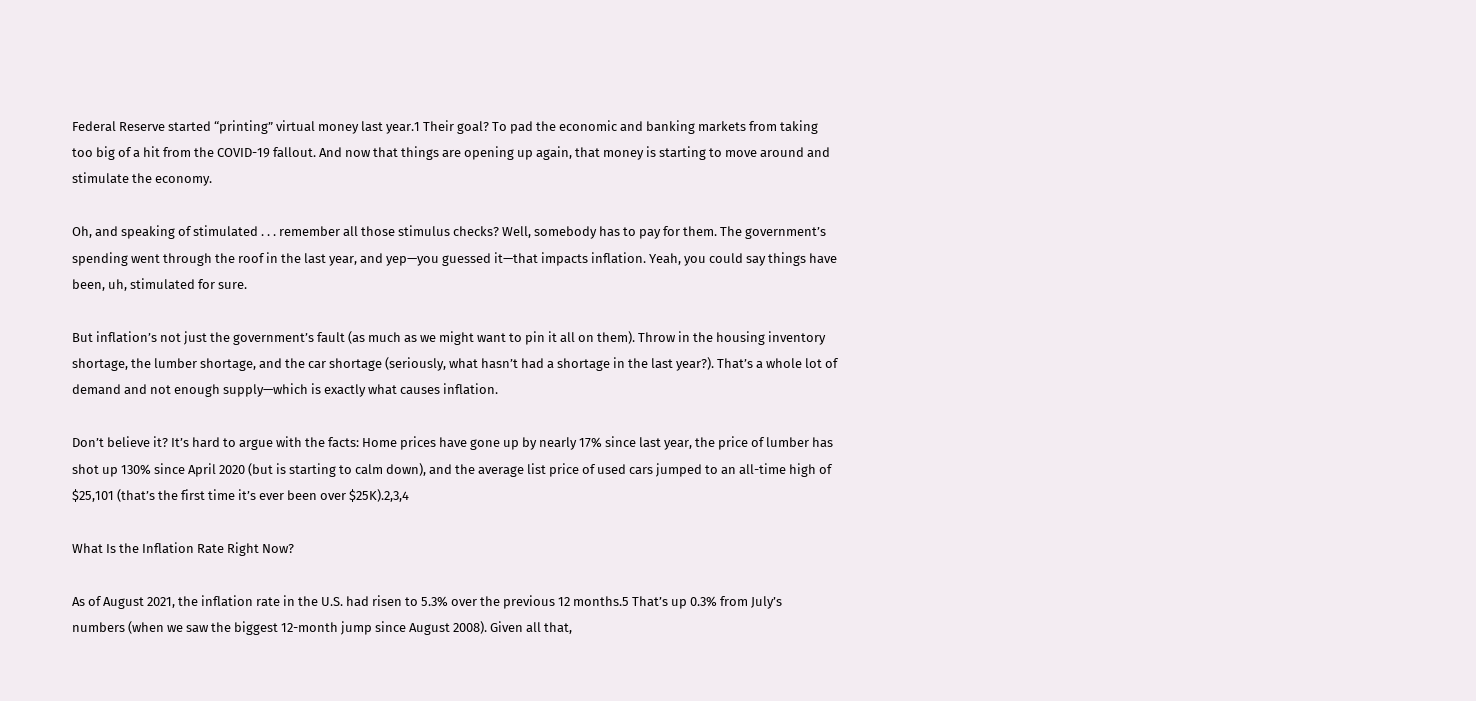Federal Reserve started “printing” virtual money last year.1 Their goal? To pad the economic and banking markets from taking too big of a hit from the COVID-19 fallout. And now that things are opening up again, that money is starting to move around and stimulate the economy.

Oh, and speaking of stimulated . . . remember all those stimulus checks? Well, somebody has to pay for them. The government’s spending went through the roof in the last year, and yep—you guessed it—that impacts inflation. Yeah, you could say things have been, uh, stimulated for sure.

But inflation’s not just the government’s fault (as much as we might want to pin it all on them). Throw in the housing inventory shortage, the lumber shortage, and the car shortage (seriously, what hasn’t had a shortage in the last year?). That’s a whole lot of demand and not enough supply—which is exactly what causes inflation.

Don’t believe it? It’s hard to argue with the facts: Home prices have gone up by nearly 17% since last year, the price of lumber has shot up 130% since April 2020 (but is starting to calm down), and the average list price of used cars jumped to an all-time high of $25,101 (that’s the first time it’s ever been over $25K).2,3,4

What Is the Inflation Rate Right Now?

As of August 2021, the inflation rate in the U.S. had risen to 5.3% over the previous 12 months.5 That’s up 0.3% from July’s numbers (when we saw the biggest 12-month jump since August 2008). Given all that,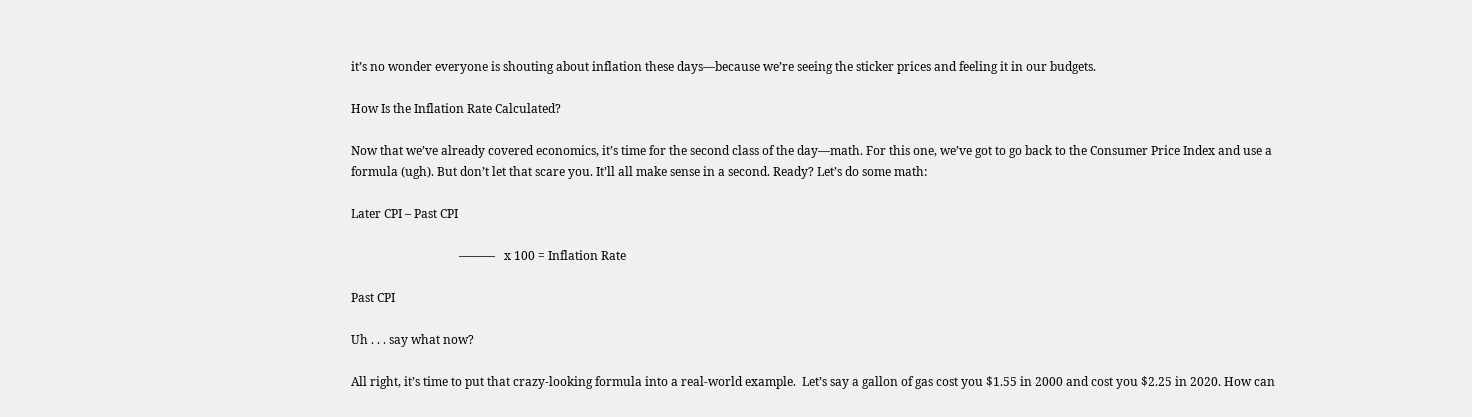it’s no wonder everyone is shouting about inflation these days—because we’re seeing the sticker prices and feeling it in our budgets.

How Is the Inflation Rate Calculated?

Now that we’ve already covered economics, it’s time for the second class of the day—math. For this one, we’ve got to go back to the Consumer Price Index and use a formula (ugh). But don’t let that scare you. It’ll all make sense in a second. Ready? Let’s do some math:

Later CPI – Past CPI

                                    ———   x 100 = Inflation Rate

Past CPI

Uh . . . say what now?

All right, it’s time to put that crazy-looking formula into a real-world example.  Let’s say a gallon of gas cost you $1.55 in 2000 and cost you $2.25 in 2020. How can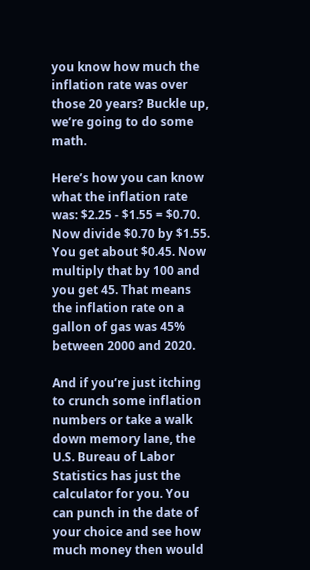you know how much the inflation rate was over those 20 years? Buckle up, we’re going to do some math.

Here’s how you can know what the inflation rate was: $2.25 - $1.55 = $0.70. Now divide $0.70 by $1.55. You get about $0.45. Now multiply that by 100 and you get 45. That means the inflation rate on a gallon of gas was 45% between 2000 and 2020.

And if you’re just itching to crunch some inflation numbers or take a walk down memory lane, the U.S. Bureau of Labor Statistics has just the calculator for you. You can punch in the date of your choice and see how much money then would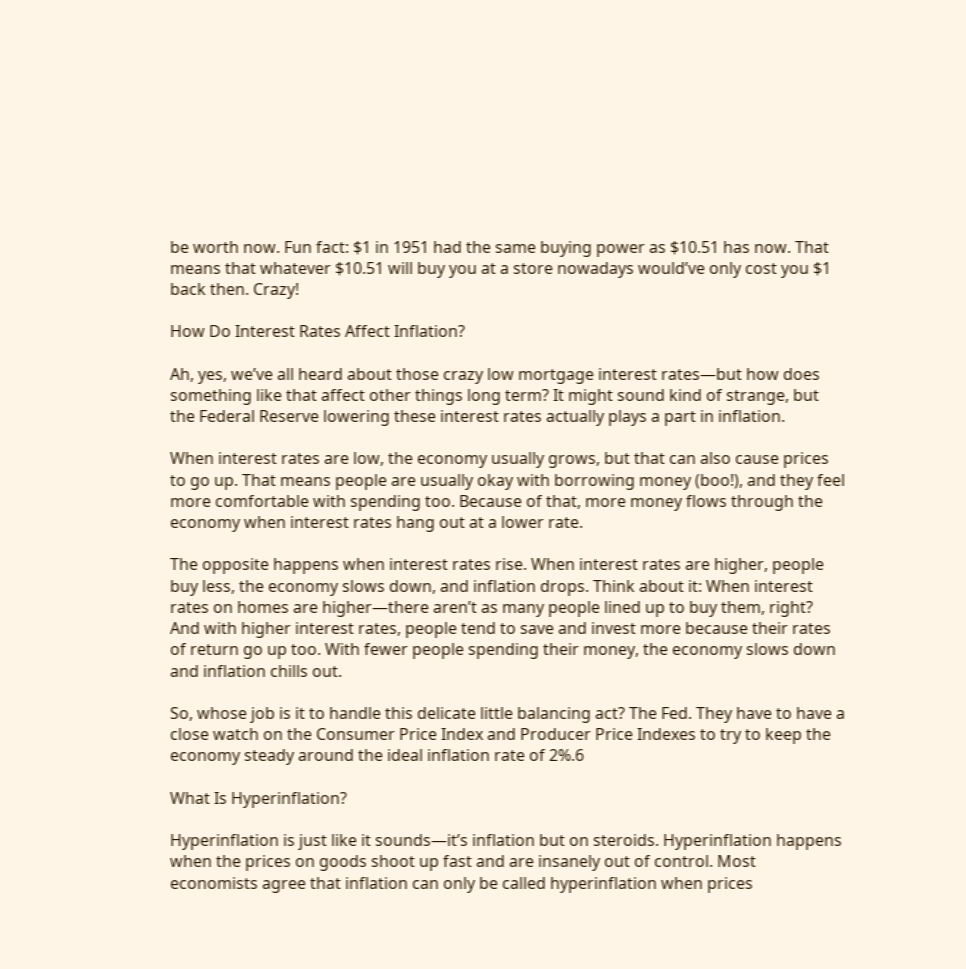be worth now. Fun fact: $1 in 1951 had the same buying power as $10.51 has now. That means that whatever $10.51 will buy you at a store nowadays would’ve only cost you $1 back then. Crazy!

How Do Interest Rates Affect Inflation?

Ah, yes, we’ve all heard about those crazy low mortgage interest rates—but how does something like that affect other things long term? It might sound kind of strange, but the Federal Reserve lowering these interest rates actually plays a part in inflation.

When interest rates are low, the economy usually grows, but that can also cause prices to go up. That means people are usually okay with borrowing money (boo!), and they feel more comfortable with spending too. Because of that, more money flows through the economy when interest rates hang out at a lower rate.

The opposite happens when interest rates rise. When interest rates are higher, people buy less, the economy slows down, and inflation drops. Think about it: When interest rates on homes are higher—there aren’t as many people lined up to buy them, right? And with higher interest rates, people tend to save and invest more because their rates of return go up too. With fewer people spending their money, the economy slows down and inflation chills out.

So, whose job is it to handle this delicate little balancing act? The Fed. They have to have a close watch on the Consumer Price Index and Producer Price Indexes to try to keep the economy steady around the ideal inflation rate of 2%.6

What Is Hyperinflation?

Hyperinflation is just like it sounds—it’s inflation but on steroids. Hyperinflation happens when the prices on goods shoot up fast and are insanely out of control. Most economists agree that inflation can only be called hyperinflation when prices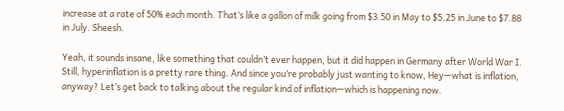increase at a rate of 50% each month. That’s like a gallon of milk going from $3.50 in May to $5.25 in June to $7.88 in July. Sheesh.

Yeah, it sounds insane, like something that couldn’t ever happen, but it did happen in Germany after World War I. Still, hyperinflation is a pretty rare thing. And since you’re probably just wanting to know, Hey—what is inflation, anyway? Let’s get back to talking about the regular kind of inflation—which is happening now.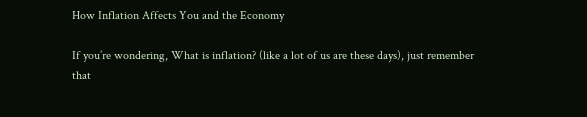How Inflation Affects You and the Economy

If you’re wondering, What is inflation? (like a lot of us are these days), just remember that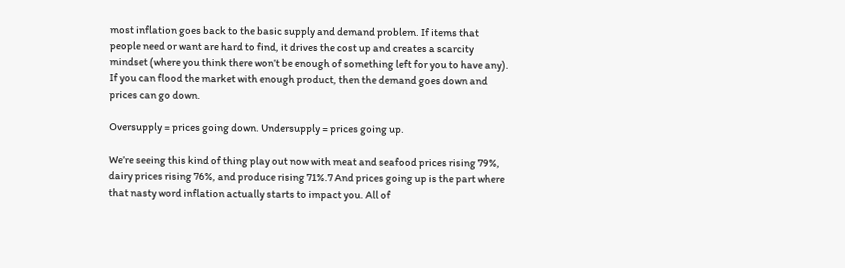most inflation goes back to the basic supply and demand problem. If items that people need or want are hard to find, it drives the cost up and creates a scarcity mindset (where you think there won’t be enough of something left for you to have any). If you can flood the market with enough product, then the demand goes down and prices can go down.

Oversupply = prices going down. Undersupply = prices going up.

We’re seeing this kind of thing play out now with meat and seafood prices rising 79%, dairy prices rising 76%, and produce rising 71%.7 And prices going up is the part where that nasty word inflation actually starts to impact you. All of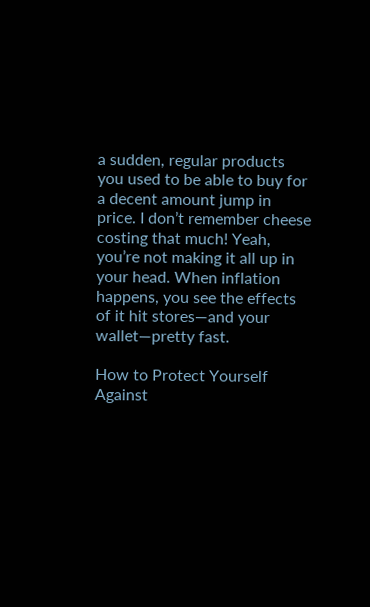a sudden, regular products you used to be able to buy for a decent amount jump in price. I don’t remember cheese costing that much! Yeah, you’re not making it all up in your head. When inflation happens, you see the effects of it hit stores—and your wallet—pretty fast.

How to Protect Yourself Against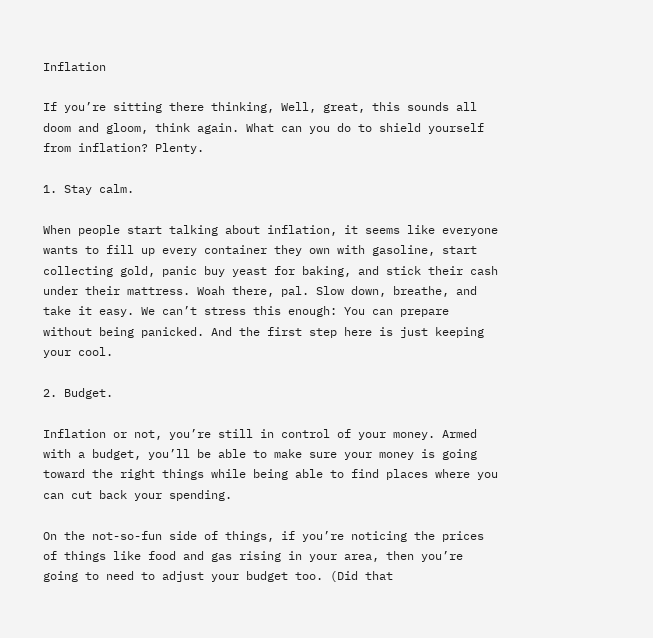Inflation

If you’re sitting there thinking, Well, great, this sounds all doom and gloom, think again. What can you do to shield yourself from inflation? Plenty.

1. Stay calm.

When people start talking about inflation, it seems like everyone wants to fill up every container they own with gasoline, start collecting gold, panic buy yeast for baking, and stick their cash under their mattress. Woah there, pal. Slow down, breathe, and take it easy. We can’t stress this enough: You can prepare without being panicked. And the first step here is just keeping your cool.

2. Budget.

Inflation or not, you’re still in control of your money. Armed with a budget, you’ll be able to make sure your money is going toward the right things while being able to find places where you can cut back your spending.

On the not-so-fun side of things, if you’re noticing the prices of things like food and gas rising in your area, then you’re going to need to adjust your budget too. (Did that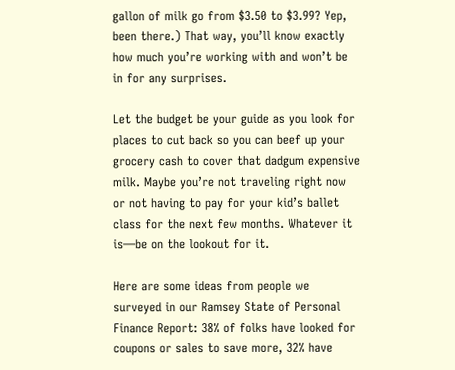gallon of milk go from $3.50 to $3.99? Yep, been there.) That way, you’ll know exactly how much you’re working with and won’t be in for any surprises.

Let the budget be your guide as you look for places to cut back so you can beef up your grocery cash to cover that dadgum expensive milk. Maybe you’re not traveling right now or not having to pay for your kid’s ballet class for the next few months. Whatever it is—be on the lookout for it.

Here are some ideas from people we surveyed in our Ramsey State of Personal Finance Report: 38% of folks have looked for coupons or sales to save more, 32% have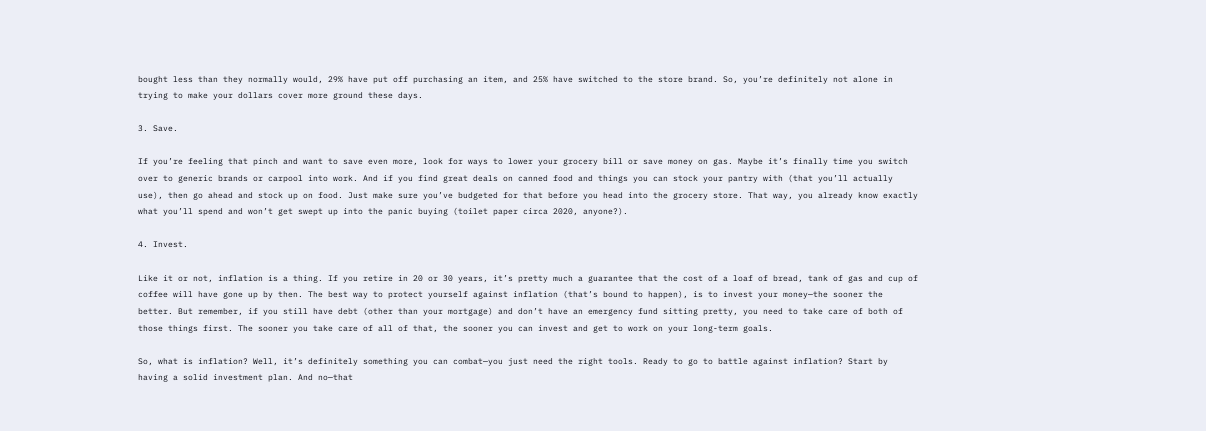bought less than they normally would, 29% have put off purchasing an item, and 25% have switched to the store brand. So, you’re definitely not alone in trying to make your dollars cover more ground these days.

3. Save.

If you’re feeling that pinch and want to save even more, look for ways to lower your grocery bill or save money on gas. Maybe it’s finally time you switch over to generic brands or carpool into work. And if you find great deals on canned food and things you can stock your pantry with (that you’ll actually use), then go ahead and stock up on food. Just make sure you’ve budgeted for that before you head into the grocery store. That way, you already know exactly what you’ll spend and won’t get swept up into the panic buying (toilet paper circa 2020, anyone?).

4. Invest.

Like it or not, inflation is a thing. If you retire in 20 or 30 years, it’s pretty much a guarantee that the cost of a loaf of bread, tank of gas and cup of coffee will have gone up by then. The best way to protect yourself against inflation (that’s bound to happen), is to invest your money—the sooner the better. But remember, if you still have debt (other than your mortgage) and don’t have an emergency fund sitting pretty, you need to take care of both of those things first. The sooner you take care of all of that, the sooner you can invest and get to work on your long-term goals.

So, what is inflation? Well, it’s definitely something you can combat—you just need the right tools. Ready to go to battle against inflation? Start by having a solid investment plan. And no—that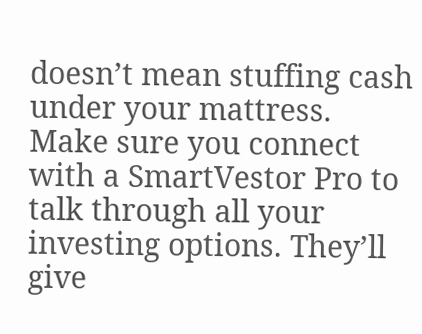doesn’t mean stuffing cash under your mattress. Make sure you connect with a SmartVestor Pro to talk through all your investing options. They’ll give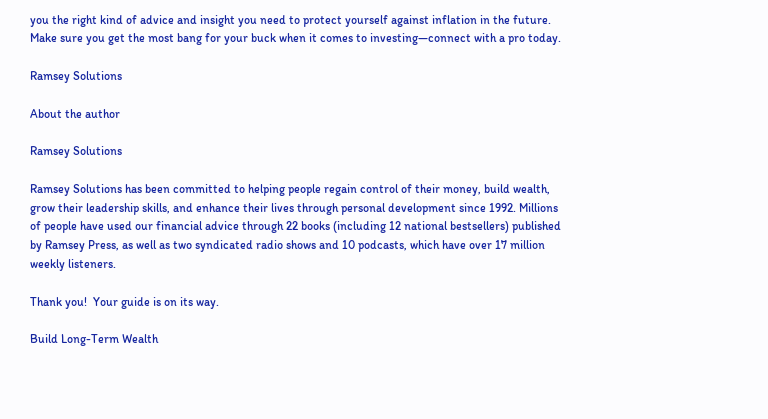you the right kind of advice and insight you need to protect yourself against inflation in the future. Make sure you get the most bang for your buck when it comes to investing—connect with a pro today.

Ramsey Solutions

About the author

Ramsey Solutions

Ramsey Solutions has been committed to helping people regain control of their money, build wealth, grow their leadership skills, and enhance their lives through personal development since 1992. Millions of people have used our financial advice through 22 books (including 12 national bestsellers) published by Ramsey Press, as well as two syndicated radio shows and 10 podcasts, which have over 17 million weekly listeners.

Thank you!  Your guide is on its way.

Build Long-Term Wealth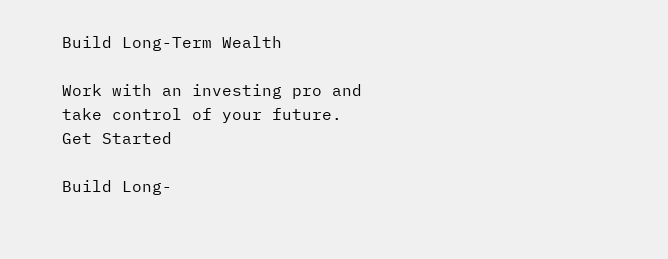Build Long-Term Wealth

Work with an investing pro and take control of your future.
Get Started

Build Long-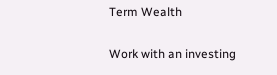Term Wealth

Work with an investing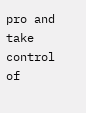pro and take control of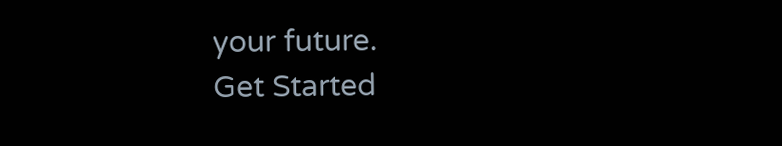your future.
Get Started